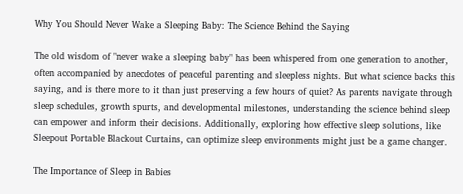Why You Should Never Wake a Sleeping Baby: The Science Behind the Saying

The old wisdom of "never wake a sleeping baby" has been whispered from one generation to another, often accompanied by anecdotes of peaceful parenting and sleepless nights. But what science backs this saying, and is there more to it than just preserving a few hours of quiet? As parents navigate through sleep schedules, growth spurts, and developmental milestones, understanding the science behind sleep can empower and inform their decisions. Additionally, exploring how effective sleep solutions, like Sleepout Portable Blackout Curtains, can optimize sleep environments might just be a game changer.

The Importance of Sleep in Babies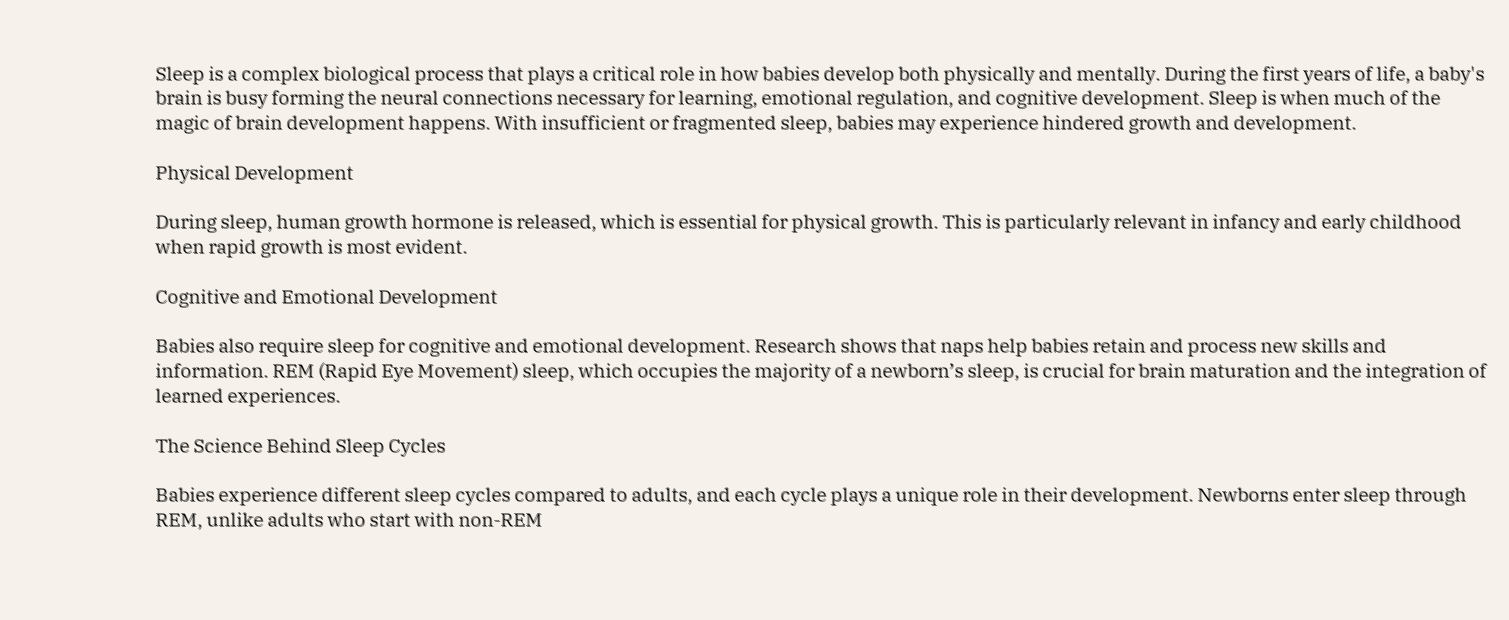Sleep is a complex biological process that plays a critical role in how babies develop both physically and mentally. During the first years of life, a baby's brain is busy forming the neural connections necessary for learning, emotional regulation, and cognitive development. Sleep is when much of the magic of brain development happens. With insufficient or fragmented sleep, babies may experience hindered growth and development.

Physical Development

During sleep, human growth hormone is released, which is essential for physical growth. This is particularly relevant in infancy and early childhood when rapid growth is most evident.

Cognitive and Emotional Development

Babies also require sleep for cognitive and emotional development. Research shows that naps help babies retain and process new skills and information. REM (Rapid Eye Movement) sleep, which occupies the majority of a newborn’s sleep, is crucial for brain maturation and the integration of learned experiences.

The Science Behind Sleep Cycles

Babies experience different sleep cycles compared to adults, and each cycle plays a unique role in their development. Newborns enter sleep through REM, unlike adults who start with non-REM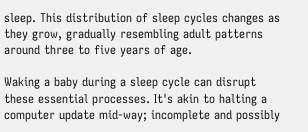sleep. This distribution of sleep cycles changes as they grow, gradually resembling adult patterns around three to five years of age.

Waking a baby during a sleep cycle can disrupt these essential processes. It's akin to halting a computer update mid-way; incomplete and possibly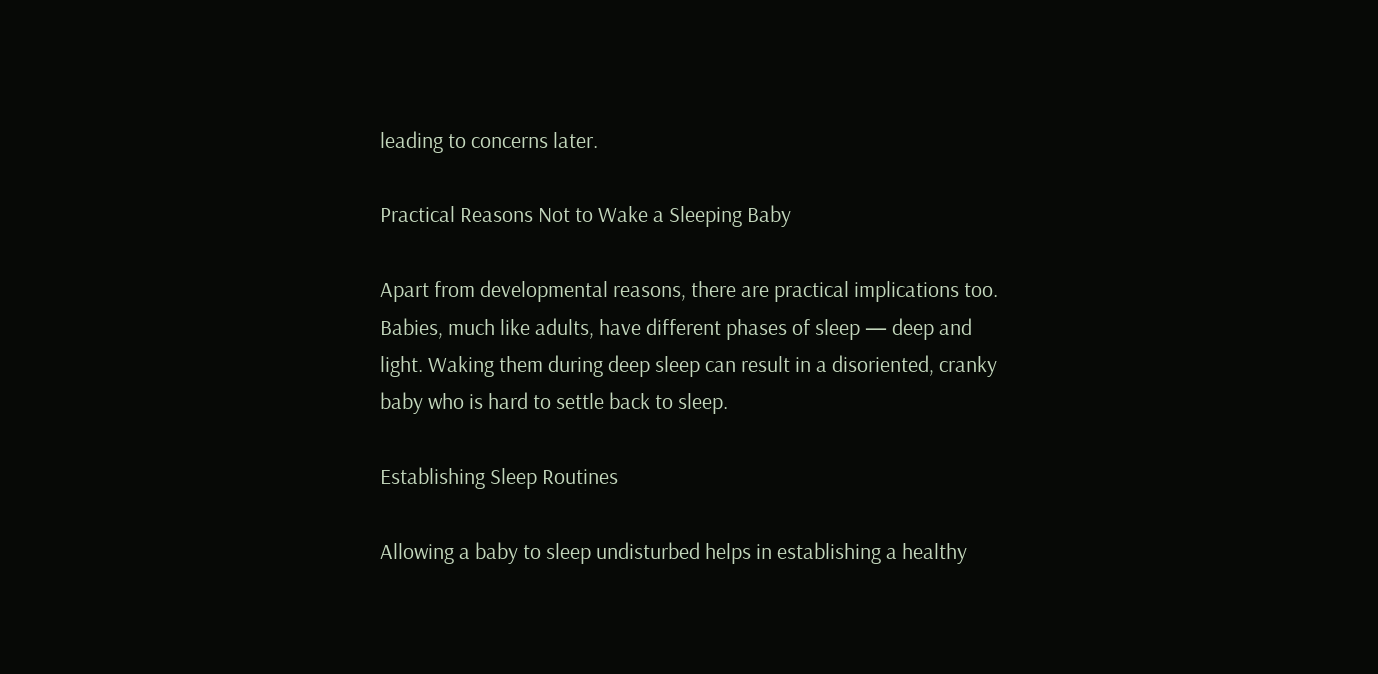leading to concerns later.

Practical Reasons Not to Wake a Sleeping Baby

Apart from developmental reasons, there are practical implications too. Babies, much like adults, have different phases of sleep — deep and light. Waking them during deep sleep can result in a disoriented, cranky baby who is hard to settle back to sleep.

Establishing Sleep Routines

Allowing a baby to sleep undisturbed helps in establishing a healthy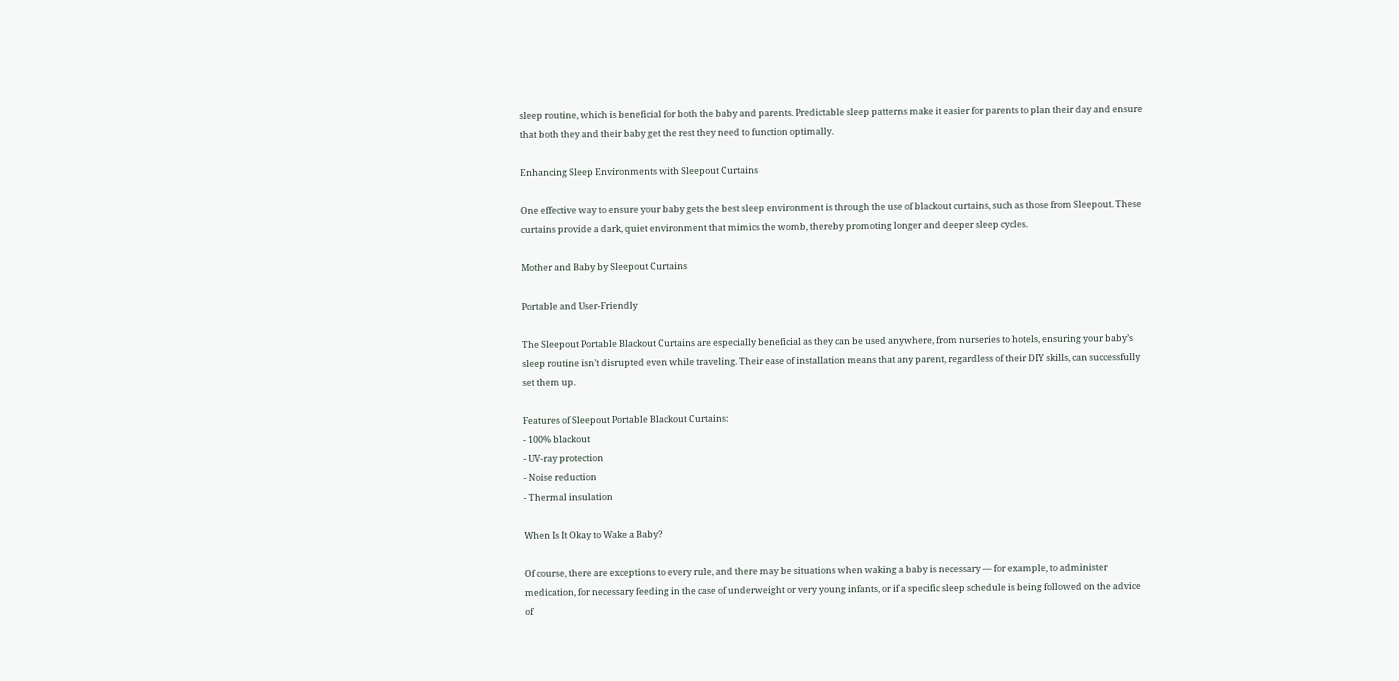sleep routine, which is beneficial for both the baby and parents. Predictable sleep patterns make it easier for parents to plan their day and ensure that both they and their baby get the rest they need to function optimally.

Enhancing Sleep Environments with Sleepout Curtains

One effective way to ensure your baby gets the best sleep environment is through the use of blackout curtains, such as those from Sleepout. These curtains provide a dark, quiet environment that mimics the womb, thereby promoting longer and deeper sleep cycles.

Mother and Baby by Sleepout Curtains

Portable and User-Friendly

The Sleepout Portable Blackout Curtains are especially beneficial as they can be used anywhere, from nurseries to hotels, ensuring your baby’s sleep routine isn’t disrupted even while traveling. Their ease of installation means that any parent, regardless of their DIY skills, can successfully set them up.

Features of Sleepout Portable Blackout Curtains:
- 100% blackout
- UV-ray protection
- Noise reduction
- Thermal insulation

When Is It Okay to Wake a Baby?

Of course, there are exceptions to every rule, and there may be situations when waking a baby is necessary — for example, to administer medication, for necessary feeding in the case of underweight or very young infants, or if a specific sleep schedule is being followed on the advice of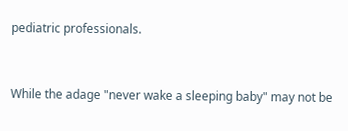pediatric professionals.


While the adage "never wake a sleeping baby" may not be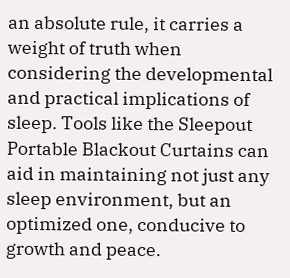an absolute rule, it carries a weight of truth when considering the developmental and practical implications of sleep. Tools like the Sleepout Portable Blackout Curtains can aid in maintaining not just any sleep environment, but an optimized one, conducive to growth and peace.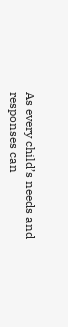As every child’s needs and responses can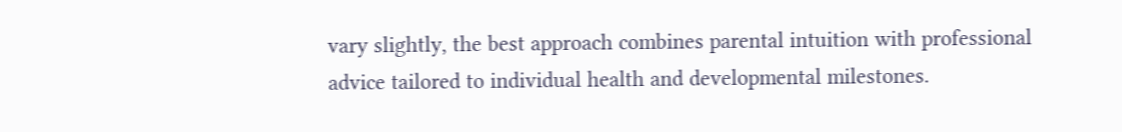vary slightly, the best approach combines parental intuition with professional advice tailored to individual health and developmental milestones.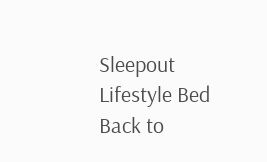Sleepout Lifestyle Bed
Back to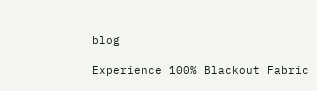blog

Experience 100% Blackout Fabric